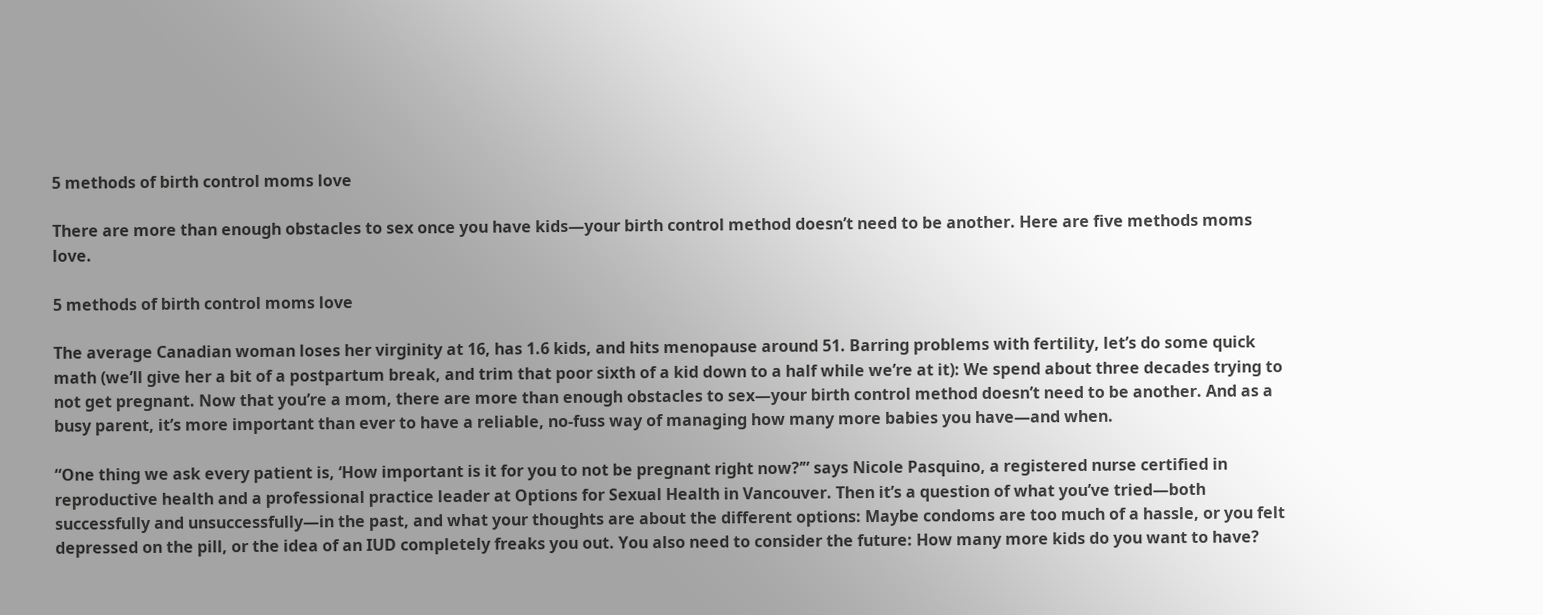5 methods of birth control moms love

There are more than enough obstacles to sex once you have kids—your birth control method doesn’t need to be another. Here are five methods moms love.

5 methods of birth control moms love

The average Canadian woman loses her virginity at 16, has 1.6 kids, and hits menopause around 51. Barring problems with fertility, let’s do some quick math (we’ll give her a bit of a postpartum break, and trim that poor sixth of a kid down to a half while we’re at it): We spend about three decades trying to not get pregnant. Now that you’re a mom, there are more than enough obstacles to sex—your birth control method doesn’t need to be another. And as a busy parent, it’s more important than ever to have a reliable, no-fuss way of managing how many more babies you have—and when.

“One thing we ask every patient is, ‘How important is it for you to not be pregnant right now?’” says Nicole Pasquino, a registered nurse certified in reproductive health and a professional practice leader at Options for Sexual Health in Vancouver. Then it’s a question of what you’ve tried—both successfully and unsuccessfully—in the past, and what your thoughts are about the different options: Maybe condoms are too much of a hassle, or you felt depressed on the pill, or the idea of an IUD completely freaks you out. You also need to consider the future: How many more kids do you want to have?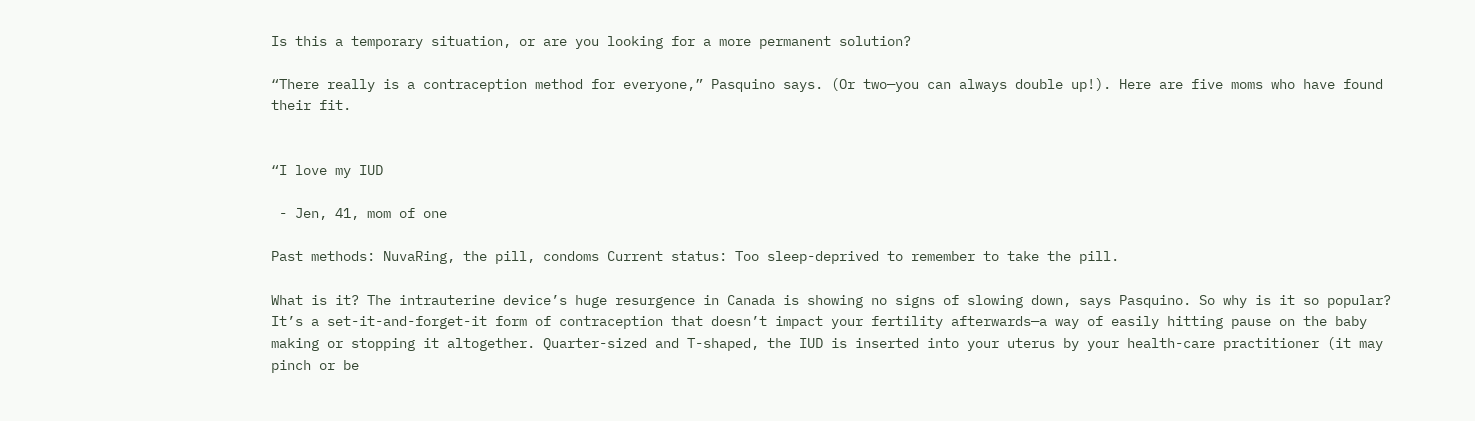Is this a temporary situation, or are you looking for a more permanent solution?

“There really is a contraception method for everyone,” Pasquino says. (Or two—you can always double up!). Here are five moms who have found their fit.


“I love my IUD

 - Jen, 41, mom of one

Past methods: NuvaRing, the pill, condoms Current status: Too sleep-deprived to remember to take the pill.

What is it? The intrauterine device’s huge resurgence in Canada is showing no signs of slowing down, says Pasquino. So why is it so popular? It’s a set-it-and-forget-it form of contraception that doesn’t impact your fertility afterwards—a way of easily hitting pause on the baby making or stopping it altogether. Quarter-sized and T-shaped, the IUD is inserted into your uterus by your health-care practitioner (it may pinch or be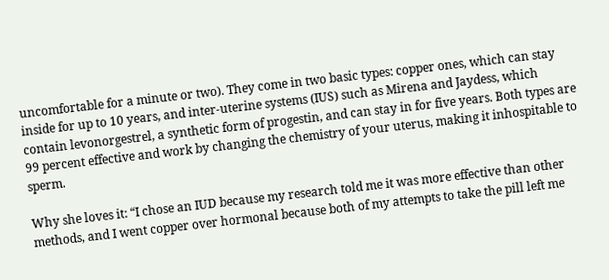uncomfortable for a minute or two). They come in two basic types: copper ones, which can stay inside for up to 10 years, and inter-uterine systems (IUS) such as Mirena and Jaydess, which contain levonorgestrel, a synthetic form of progestin, and can stay in for five years. Both types are 99 percent effective and work by changing the chemistry of your uterus, making it inhospitable to sperm.

Why she loves it: “I chose an IUD because my research told me it was more effective than other methods, and I went copper over hormonal because both of my attempts to take the pill left me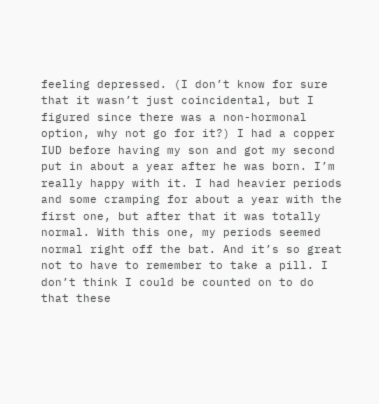feeling depressed. (I don’t know for sure that it wasn’t just coincidental, but I figured since there was a non-hormonal option, why not go for it?) I had a copper IUD before having my son and got my second put in about a year after he was born. I’m really happy with it. I had heavier periods and some cramping for about a year with the first one, but after that it was totally normal. With this one, my periods seemed normal right off the bat. And it’s so great not to have to remember to take a pill. I don’t think I could be counted on to do that these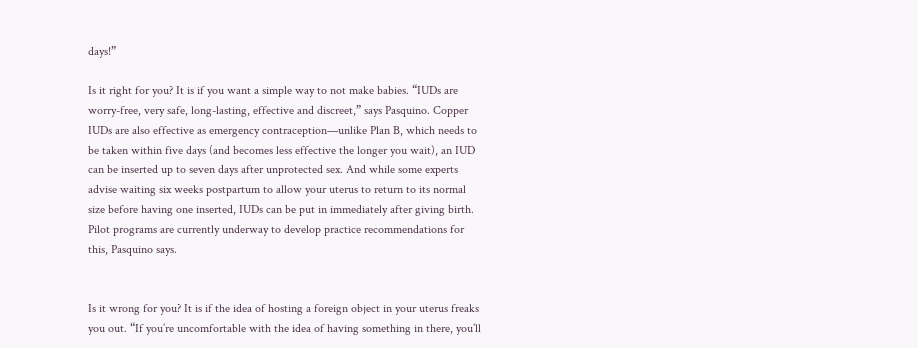days!”

Is it right for you? It is if you want a simple way to not make babies. “IUDs are worry-free, very safe, long-lasting, effective and discreet,” says Pasquino. Copper IUDs are also effective as emergency contraception—unlike Plan B, which needs to be taken within five days (and becomes less effective the longer you wait), an IUD can be inserted up to seven days after unprotected sex. And while some experts advise waiting six weeks postpartum to allow your uterus to return to its normal size before having one inserted, IUDs can be put in immediately after giving birth. Pilot programs are currently underway to develop practice recommendations for this, Pasquino says.


Is it wrong for you? It is if the idea of hosting a foreign object in your uterus freaks you out. “If you’re uncomfortable with the idea of having something in there, you’ll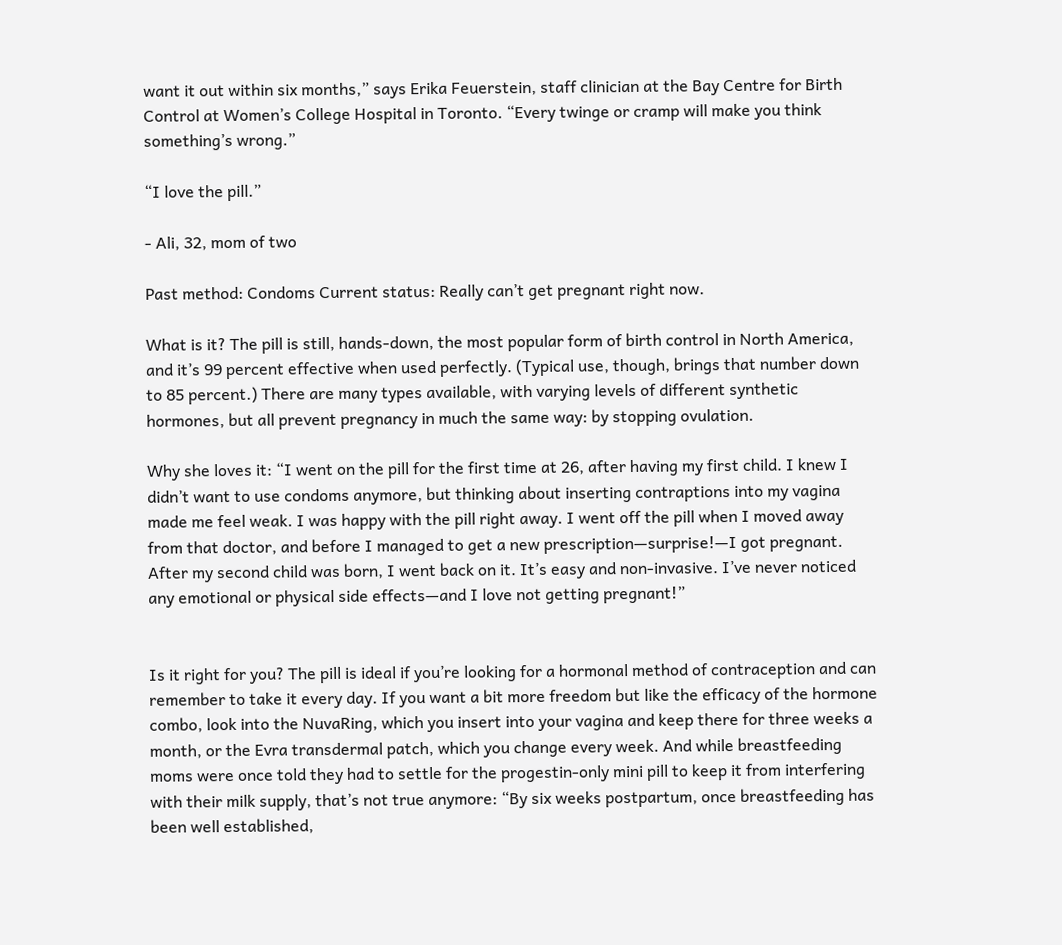want it out within six months,” says Erika Feuerstein, staff clinician at the Bay Centre for Birth Control at Women’s College Hospital in Toronto. “Every twinge or cramp will make you think something’s wrong.”

“I love the pill.”

- Ali, 32, mom of two

Past method: Condoms Current status: Really can’t get pregnant right now.

What is it? The pill is still, hands-down, the most popular form of birth control in North America, and it’s 99 percent effective when used perfectly. (Typical use, though, brings that number down to 85 percent.) There are many types available, with varying levels of different synthetic hormones, but all prevent pregnancy in much the same way: by stopping ovulation.

Why she loves it: “I went on the pill for the first time at 26, after having my first child. I knew I didn’t want to use condoms anymore, but thinking about inserting contraptions into my vagina made me feel weak. I was happy with the pill right away. I went off the pill when I moved away from that doctor, and before I managed to get a new prescription—surprise!—I got pregnant. After my second child was born, I went back on it. It’s easy and non-invasive. I’ve never noticed any emotional or physical side effects—and I love not getting pregnant!”


Is it right for you? The pill is ideal if you’re looking for a hormonal method of contraception and can remember to take it every day. If you want a bit more freedom but like the efficacy of the hormone combo, look into the NuvaRing, which you insert into your vagina and keep there for three weeks a month, or the Evra transdermal patch, which you change every week. And while breastfeeding moms were once told they had to settle for the progestin-only mini pill to keep it from interfering with their milk supply, that’s not true anymore: “By six weeks postpartum, once breastfeeding has been well established,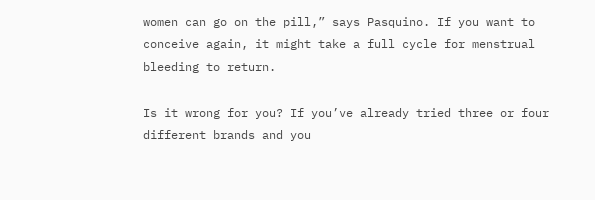women can go on the pill,” says Pasquino. If you want to conceive again, it might take a full cycle for menstrual bleeding to return.

Is it wrong for you? If you’ve already tried three or four different brands and you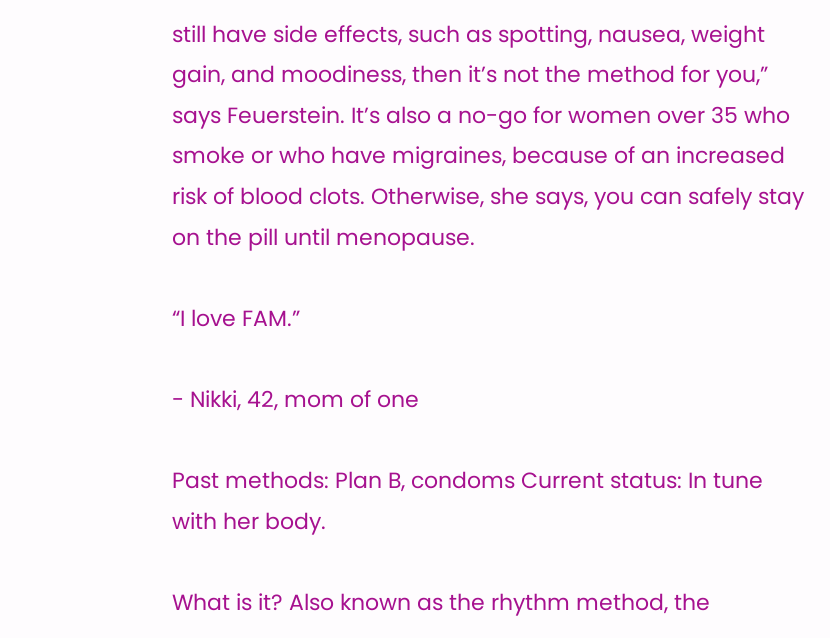still have side effects, such as spotting, nausea, weight gain, and moodiness, then it’s not the method for you,” says Feuerstein. It’s also a no-go for women over 35 who smoke or who have migraines, because of an increased risk of blood clots. Otherwise, she says, you can safely stay on the pill until menopause.

“I love FAM.”

- Nikki, 42, mom of one

Past methods: Plan B, condoms Current status: In tune with her body.

What is it? Also known as the rhythm method, the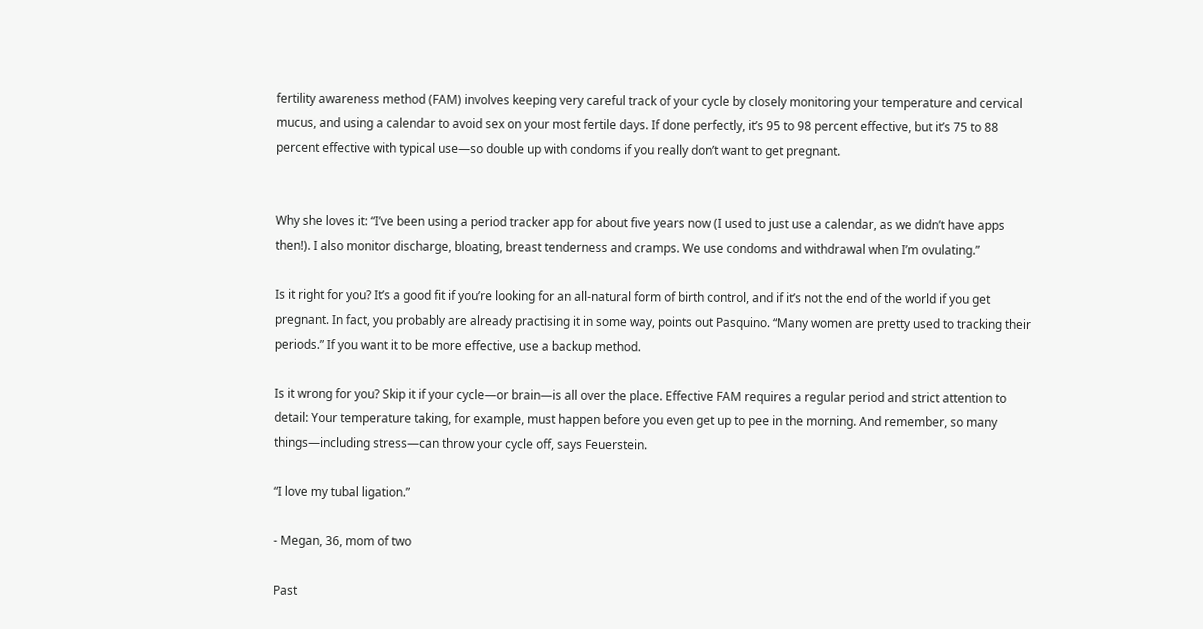fertility awareness method (FAM) involves keeping very careful track of your cycle by closely monitoring your temperature and cervical mucus, and using a calendar to avoid sex on your most fertile days. If done perfectly, it’s 95 to 98 percent effective, but it’s 75 to 88 percent effective with typical use—so double up with condoms if you really don’t want to get pregnant.


Why she loves it: “I’ve been using a period tracker app for about five years now (I used to just use a calendar, as we didn’t have apps then!). I also monitor discharge, bloating, breast tenderness and cramps. We use condoms and withdrawal when I’m ovulating.”

Is it right for you? It’s a good fit if you’re looking for an all-natural form of birth control, and if it’s not the end of the world if you get pregnant. In fact, you probably are already practising it in some way, points out Pasquino. “Many women are pretty used to tracking their periods.” If you want it to be more effective, use a backup method.

Is it wrong for you? Skip it if your cycle—or brain—is all over the place. Effective FAM requires a regular period and strict attention to detail: Your temperature taking, for example, must happen before you even get up to pee in the morning. And remember, so many things—including stress—can throw your cycle off, says Feuerstein.

“I love my tubal ligation.”

- Megan, 36, mom of two

Past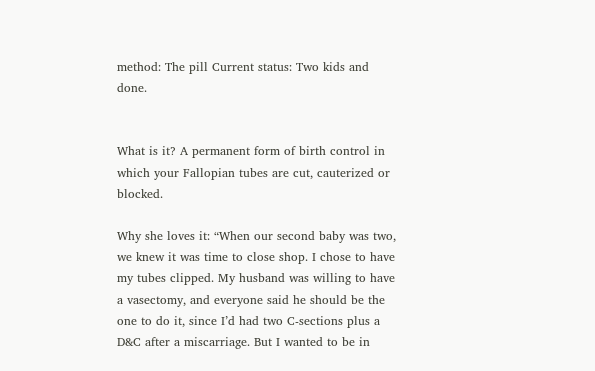method: The pill Current status: Two kids and done.


What is it? A permanent form of birth control in which your Fallopian tubes are cut, cauterized or blocked.

Why she loves it: “When our second baby was two, we knew it was time to close shop. I chose to have my tubes clipped. My husband was willing to have a vasectomy, and everyone said he should be the one to do it, since I’d had two C-sections plus a D&C after a miscarriage. But I wanted to be in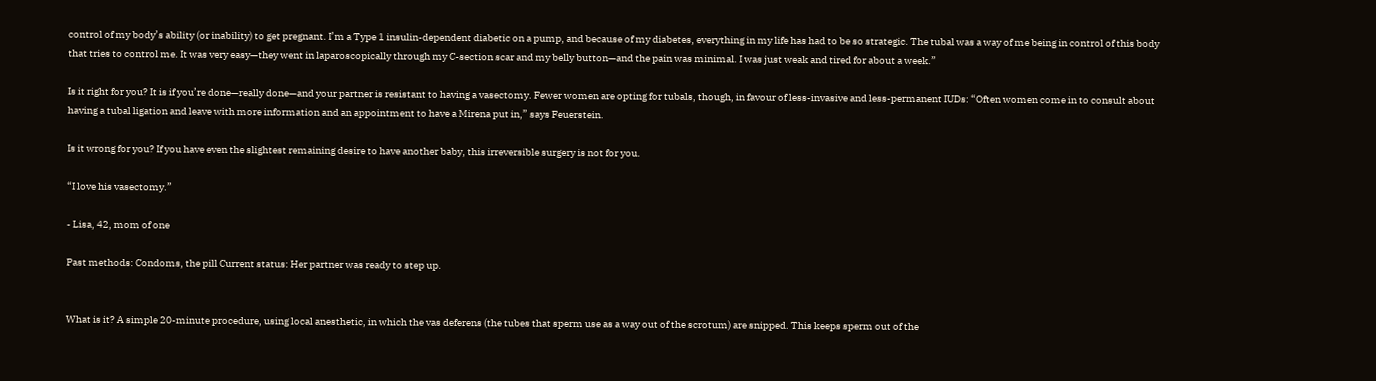control of my body’s ability (or inability) to get pregnant. I’m a Type 1 insulin-dependent diabetic on a pump, and because of my diabetes, everything in my life has had to be so strategic. The tubal was a way of me being in control of this body that tries to control me. It was very easy—they went in laparoscopically through my C-section scar and my belly button—and the pain was minimal. I was just weak and tired for about a week.”

Is it right for you? It is if you’re done—really done—and your partner is resistant to having a vasectomy. Fewer women are opting for tubals, though, in favour of less-invasive and less-permanent IUDs: “Often women come in to consult about having a tubal ligation and leave with more information and an appointment to have a Mirena put in,” says Feuerstein.

Is it wrong for you? If you have even the slightest remaining desire to have another baby, this irreversible surgery is not for you.

“I love his vasectomy.”

- Lisa, 42, mom of one

Past methods: Condoms, the pill Current status: Her partner was ready to step up.


What is it? A simple 20-minute procedure, using local anesthetic, in which the vas deferens (the tubes that sperm use as a way out of the scrotum) are snipped. This keeps sperm out of the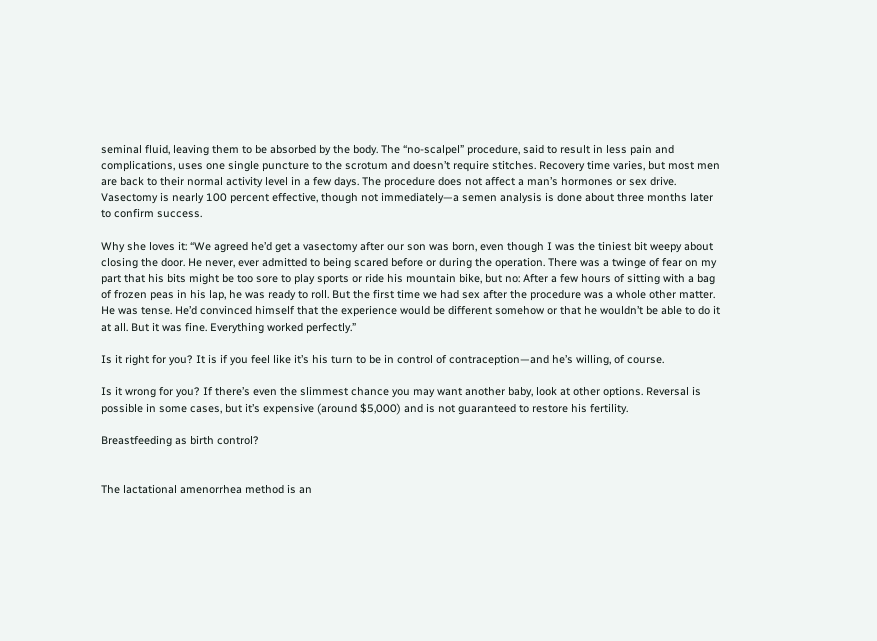seminal fluid, leaving them to be absorbed by the body. The “no-scalpel” procedure, said to result in less pain and complications, uses one single puncture to the scrotum and doesn’t require stitches. Recovery time varies, but most men are back to their normal activity level in a few days. The procedure does not affect a man’s hormones or sex drive. Vasectomy is nearly 100 percent effective, though not immediately—a semen analysis is done about three months later to confirm success.

Why she loves it: “We agreed he’d get a vasectomy after our son was born, even though I was the tiniest bit weepy about closing the door. He never, ever admitted to being scared before or during the operation. There was a twinge of fear on my part that his bits might be too sore to play sports or ride his mountain bike, but no: After a few hours of sitting with a bag of frozen peas in his lap, he was ready to roll. But the first time we had sex after the procedure was a whole other matter. He was tense. He’d convinced himself that the experience would be different somehow or that he wouldn’t be able to do it at all. But it was fine. Everything worked perfectly.”

Is it right for you? It is if you feel like it’s his turn to be in control of contraception—and he’s willing, of course.

Is it wrong for you? If there’s even the slimmest chance you may want another baby, look at other options. Reversal is possible in some cases, but it’s expensive (around $5,000) and is not guaranteed to restore his fertility.

Breastfeeding as birth control?


The lactational amenorrhea method is an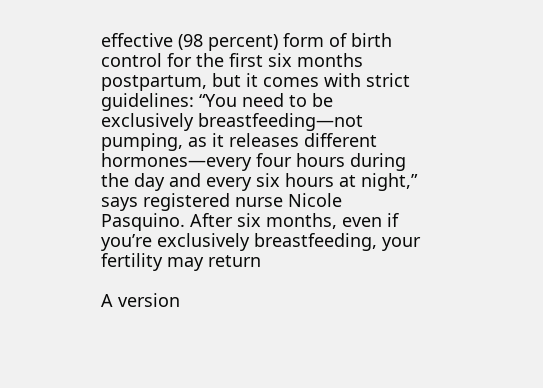effective (98 percent) form of birth control for the first six months postpartum, but it comes with strict guidelines: “You need to be exclusively breastfeeding—not pumping, as it releases different hormones—every four hours during the day and every six hours at night,” says registered nurse Nicole Pasquino. After six months, even if you’re exclusively breastfeeding, your fertility may return

A version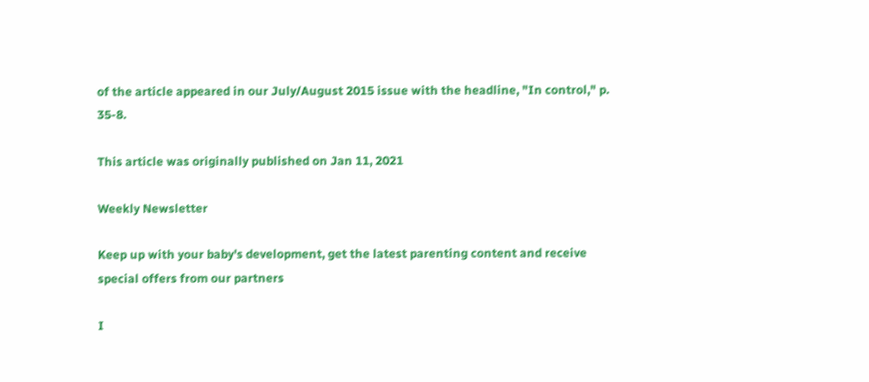of the article appeared in our July/August 2015 issue with the headline, "In control," p. 35-8.

This article was originally published on Jan 11, 2021

Weekly Newsletter

Keep up with your baby's development, get the latest parenting content and receive special offers from our partners

I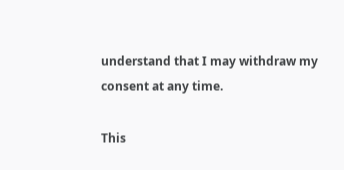understand that I may withdraw my consent at any time.

This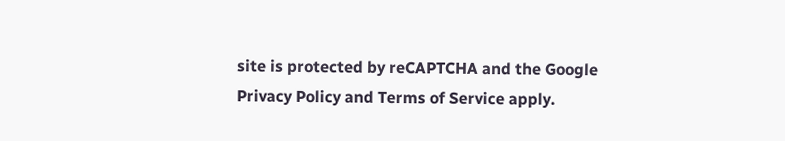site is protected by reCAPTCHA and the Google Privacy Policy and Terms of Service apply.